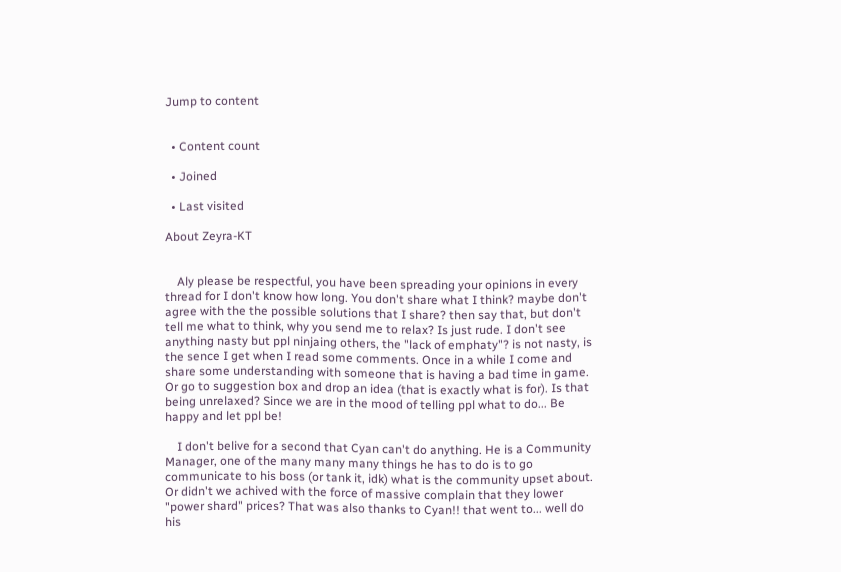Jump to content


  • Content count

  • Joined

  • Last visited

About Zeyra-KT


    Aly please be respectful, you have been spreading your opinions in every thread for I don't know how long. You don't share what I think? maybe don't agree with the the possible solutions that I share? then say that, but don't tell me what to think, why you send me to relax? Is just rude. I don't see anything nasty but ppl ninjaing others, the "lack of emphaty"? is not nasty, is the sence I get when I read some comments. Once in a while I come and share some understanding with someone that is having a bad time in game. Or go to suggestion box and drop an idea (that is exactly what is for). Is that being unrelaxed? Since we are in the mood of telling ppl what to do... Be happy and let ppl be!

    I don't belive for a second that Cyan can't do anything. He is a Community Manager, one of the many many many things he has to do is to go communicate to his boss (or tank it, idk) what is the community upset about. Or didn't we achived with the force of massive complain that they lower "power shard" prices? That was also thanks to Cyan!! that went to... well do his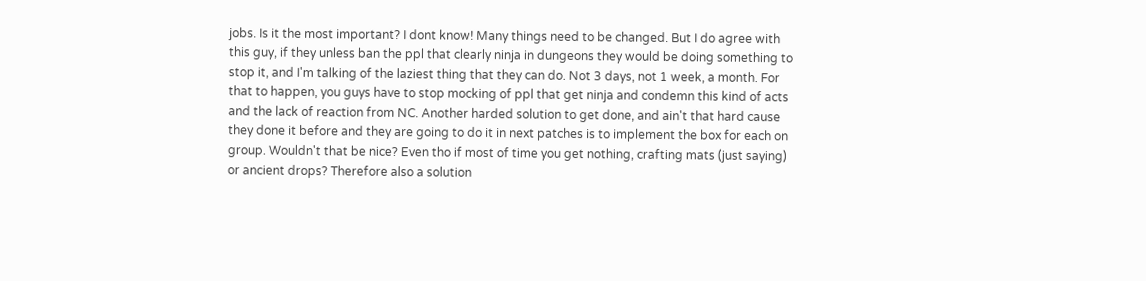jobs. Is it the most important? I dont know! Many things need to be changed. But I do agree with this guy, if they unless ban the ppl that clearly ninja in dungeons they would be doing something to stop it, and I'm talking of the laziest thing that they can do. Not 3 days, not 1 week, a month. For that to happen, you guys have to stop mocking of ppl that get ninja and condemn this kind of acts and the lack of reaction from NC. Another harded solution to get done, and ain't that hard cause they done it before and they are going to do it in next patches is to implement the box for each on group. Wouldn't that be nice? Even tho if most of time you get nothing, crafting mats (just saying) or ancient drops? Therefore also a solution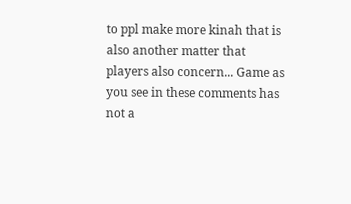to ppl make more kinah that is also another matter that players also concern... Game as you see in these comments has not a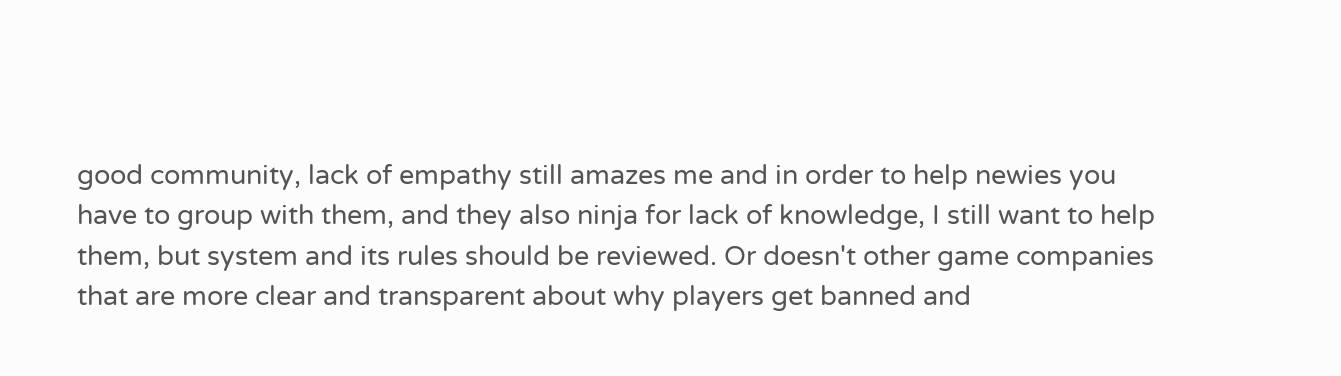good community, lack of empathy still amazes me and in order to help newies you have to group with them, and they also ninja for lack of knowledge, I still want to help them, but system and its rules should be reviewed. Or doesn't other game companies that are more clear and transparent about why players get banned and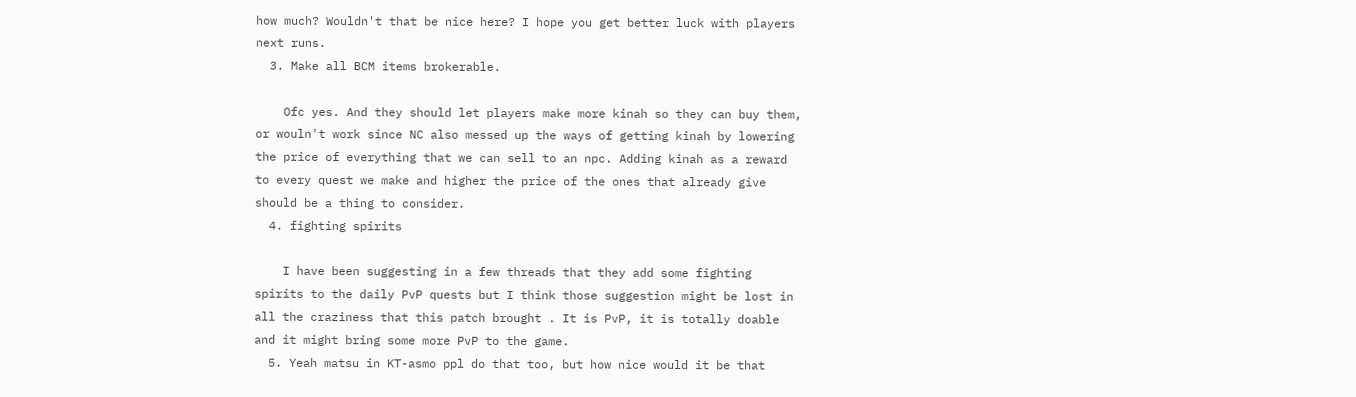how much? Wouldn't that be nice here? I hope you get better luck with players next runs.
  3. Make all BCM items brokerable.

    Ofc yes. And they should let players make more kinah so they can buy them, or wouln't work since NC also messed up the ways of getting kinah by lowering the price of everything that we can sell to an npc. Adding kinah as a reward to every quest we make and higher the price of the ones that already give should be a thing to consider.
  4. fighting spirits

    I have been suggesting in a few threads that they add some fighting spirits to the daily PvP quests but I think those suggestion might be lost in all the craziness that this patch brought . It is PvP, it is totally doable and it might bring some more PvP to the game.
  5. Yeah matsu in KT-asmo ppl do that too, but how nice would it be that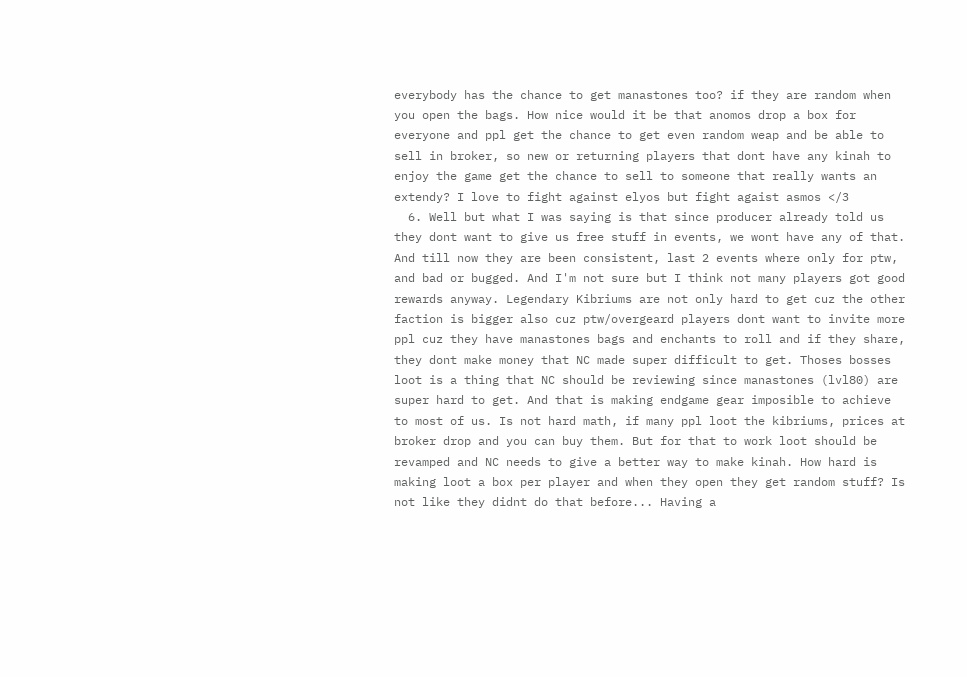everybody has the chance to get manastones too? if they are random when you open the bags. How nice would it be that anomos drop a box for everyone and ppl get the chance to get even random weap and be able to sell in broker, so new or returning players that dont have any kinah to enjoy the game get the chance to sell to someone that really wants an extendy? I love to fight against elyos but fight agaist asmos </3
  6. Well but what I was saying is that since producer already told us they dont want to give us free stuff in events, we wont have any of that. And till now they are been consistent, last 2 events where only for ptw, and bad or bugged. And I'm not sure but I think not many players got good rewards anyway. Legendary Kibriums are not only hard to get cuz the other faction is bigger also cuz ptw/overgeard players dont want to invite more ppl cuz they have manastones bags and enchants to roll and if they share, they dont make money that NC made super difficult to get. Thoses bosses loot is a thing that NC should be reviewing since manastones (lvl80) are super hard to get. And that is making endgame gear imposible to achieve to most of us. Is not hard math, if many ppl loot the kibriums, prices at broker drop and you can buy them. But for that to work loot should be revamped and NC needs to give a better way to make kinah. How hard is making loot a box per player and when they open they get random stuff? Is not like they didnt do that before... Having a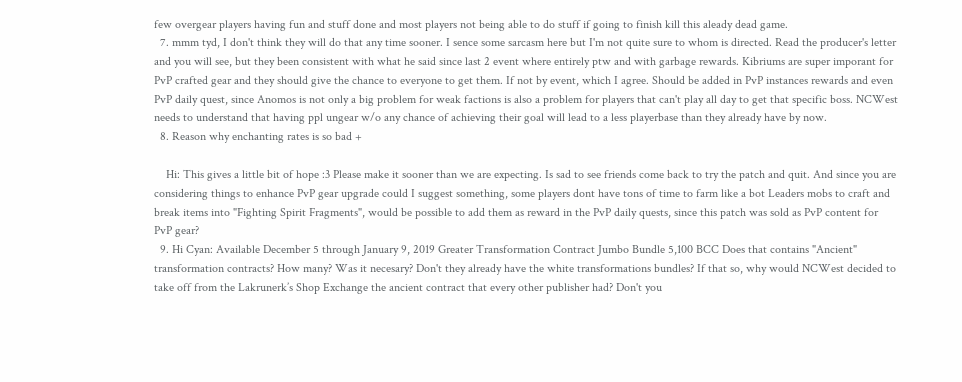few overgear players having fun and stuff done and most players not being able to do stuff if going to finish kill this aleady dead game.
  7. mmm tyd, I don't think they will do that any time sooner. I sence some sarcasm here but I'm not quite sure to whom is directed. Read the producer's letter and you will see, but they been consistent with what he said since last 2 event where entirely ptw and with garbage rewards. Kibriums are super imporant for PvP crafted gear and they should give the chance to everyone to get them. If not by event, which I agree. Should be added in PvP instances rewards and even PvP daily quest, since Anomos is not only a big problem for weak factions is also a problem for players that can't play all day to get that specific boss. NCWest needs to understand that having ppl ungear w/o any chance of achieving their goal will lead to a less playerbase than they already have by now.
  8. Reason why enchanting rates is so bad +

    Hi: This gives a little bit of hope :3 Please make it sooner than we are expecting. Is sad to see friends come back to try the patch and quit. And since you are considering things to enhance PvP gear upgrade could I suggest something, some players dont have tons of time to farm like a bot Leaders mobs to craft and break items into "Fighting Spirit Fragments", would be possible to add them as reward in the PvP daily quests, since this patch was sold as PvP content for PvP gear?
  9. Hi Cyan: Available December 5 through January 9, 2019 Greater Transformation Contract Jumbo Bundle 5,100 BCC Does that contains "Ancient" transformation contracts? How many? Was it necesary? Don't they already have the white transformations bundles? If that so, why would NCWest decided to take off from the Lakrunerk’s Shop Exchange the ancient contract that every other publisher had? Don't you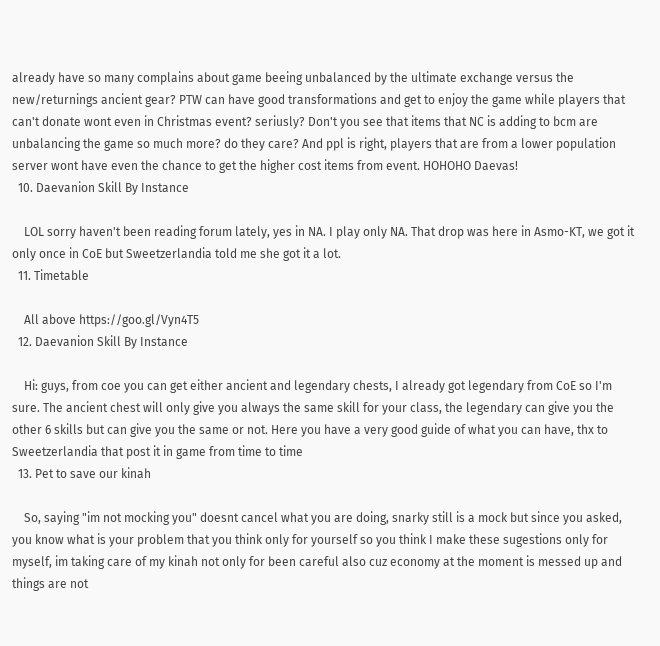already have so many complains about game beeing unbalanced by the ultimate exchange versus the new/returnings ancient gear? PTW can have good transformations and get to enjoy the game while players that can't donate wont even in Christmas event? seriusly? Don't you see that items that NC is adding to bcm are unbalancing the game so much more? do they care? And ppl is right, players that are from a lower population server wont have even the chance to get the higher cost items from event. HOHOHO Daevas!
  10. Daevanion Skill By Instance

    LOL sorry haven't been reading forum lately, yes in NA. I play only NA. That drop was here in Asmo-KT, we got it only once in CoE but Sweetzerlandia told me she got it a lot.
  11. Timetable

    All above https://goo.gl/Vyn4T5
  12. Daevanion Skill By Instance

    Hi: guys, from coe you can get either ancient and legendary chests, I already got legendary from CoE so I'm sure. The ancient chest will only give you always the same skill for your class, the legendary can give you the other 6 skills but can give you the same or not. Here you have a very good guide of what you can have, thx to Sweetzerlandia that post it in game from time to time
  13. Pet to save our kinah

    So, saying "im not mocking you" doesnt cancel what you are doing, snarky still is a mock but since you asked, you know what is your problem that you think only for yourself so you think I make these sugestions only for myself, im taking care of my kinah not only for been careful also cuz economy at the moment is messed up and things are not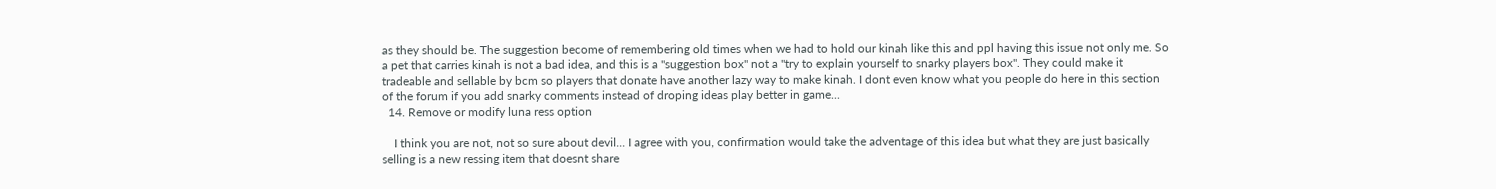as they should be. The suggestion become of remembering old times when we had to hold our kinah like this and ppl having this issue not only me. So a pet that carries kinah is not a bad idea, and this is a "suggestion box" not a "try to explain yourself to snarky players box". They could make it tradeable and sellable by bcm so players that donate have another lazy way to make kinah. I dont even know what you people do here in this section of the forum if you add snarky comments instead of droping ideas play better in game...
  14. Remove or modify luna ress option

    I think you are not, not so sure about devil... I agree with you, confirmation would take the adventage of this idea but what they are just basically selling is a new ressing item that doesnt share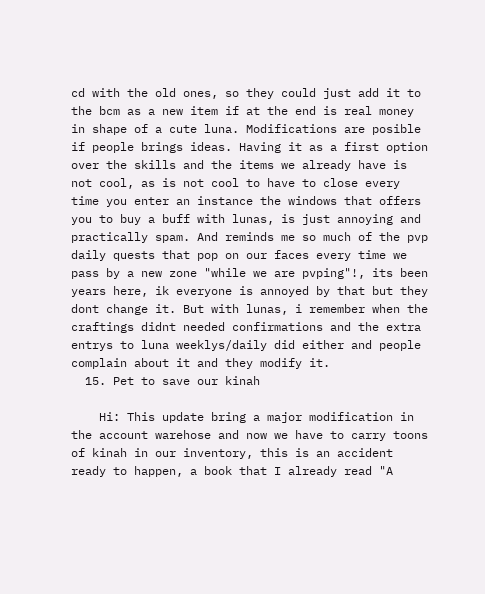cd with the old ones, so they could just add it to the bcm as a new item if at the end is real money in shape of a cute luna. Modifications are posible if people brings ideas. Having it as a first option over the skills and the items we already have is not cool, as is not cool to have to close every time you enter an instance the windows that offers you to buy a buff with lunas, is just annoying and practically spam. And reminds me so much of the pvp daily quests that pop on our faces every time we pass by a new zone "while we are pvping"!, its been years here, ik everyone is annoyed by that but they dont change it. But with lunas, i remember when the craftings didnt needed confirmations and the extra entrys to luna weeklys/daily did either and people complain about it and they modify it.
  15. Pet to save our kinah

    Hi: This update bring a major modification in the account warehose and now we have to carry toons of kinah in our inventory, this is an accident ready to happen, a book that I already read "A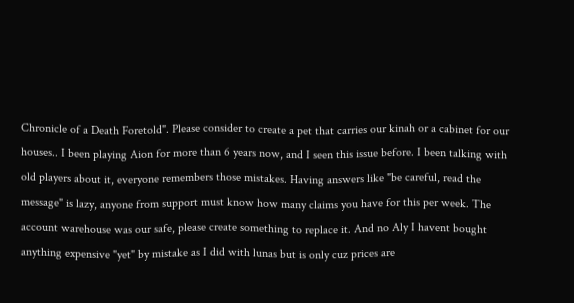Chronicle of a Death Foretold". Please consider to create a pet that carries our kinah or a cabinet for our houses.. I been playing Aion for more than 6 years now, and I seen this issue before. I been talking with old players about it, everyone remembers those mistakes. Having answers like "be careful, read the message" is lazy, anyone from support must know how many claims you have for this per week. The account warehouse was our safe, please create something to replace it. And no Aly I havent bought anything expensive "yet" by mistake as I did with lunas but is only cuz prices are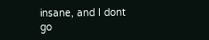insane, and I dont go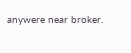anywere near broker.